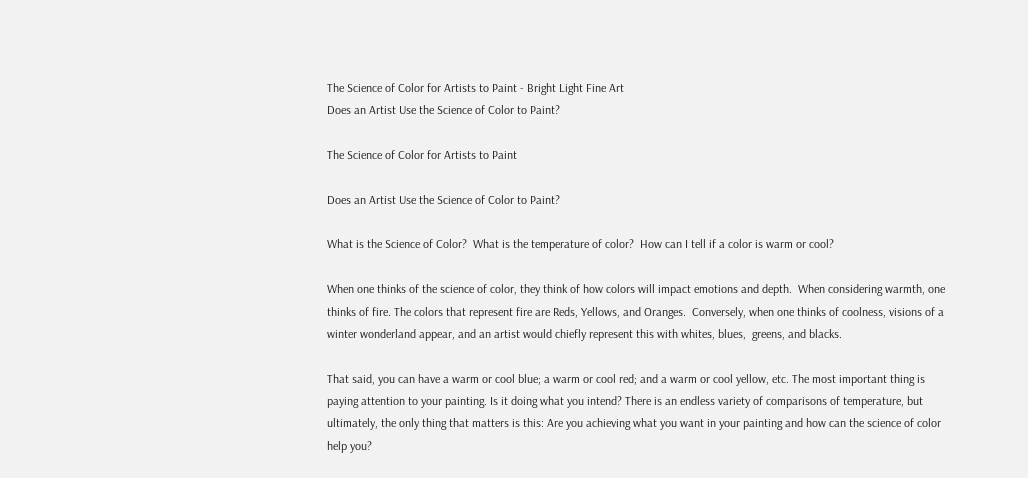The Science of Color for Artists to Paint - Bright Light Fine Art
Does an Artist Use the Science of Color to Paint?

The Science of Color for Artists to Paint

Does an Artist Use the Science of Color to Paint?

What is the Science of Color?  What is the temperature of color?  How can I tell if a color is warm or cool?

When one thinks of the science of color, they think of how colors will impact emotions and depth.  When considering warmth, one thinks of fire. The colors that represent fire are Reds, Yellows, and Oranges.  Conversely, when one thinks of coolness, visions of a winter wonderland appear, and an artist would chiefly represent this with whites, blues,  greens, and blacks.

That said, you can have a warm or cool blue; a warm or cool red; and a warm or cool yellow, etc. The most important thing is paying attention to your painting. Is it doing what you intend? There is an endless variety of comparisons of temperature, but ultimately, the only thing that matters is this: Are you achieving what you want in your painting and how can the science of color help you?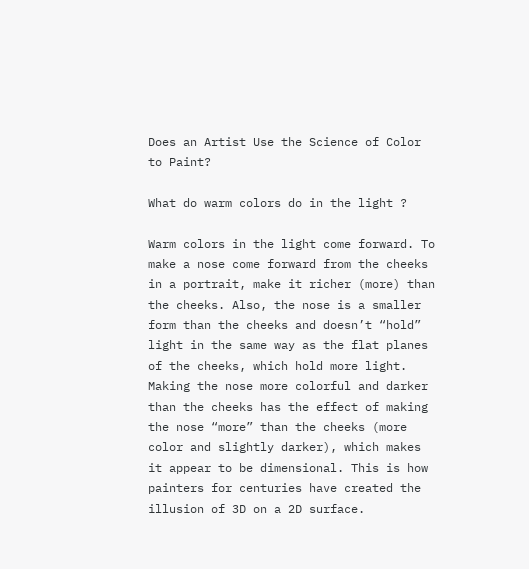Does an Artist Use the Science of Color to Paint?

What do warm colors do in the light ?

Warm colors in the light come forward. To make a nose come forward from the cheeks in a portrait, make it richer (more) than the cheeks. Also, the nose is a smaller form than the cheeks and doesn’t “hold” light in the same way as the flat planes of the cheeks, which hold more light. Making the nose more colorful and darker than the cheeks has the effect of making the nose “more” than the cheeks (more color and slightly darker), which makes it appear to be dimensional. This is how painters for centuries have created the illusion of 3D on a 2D surface.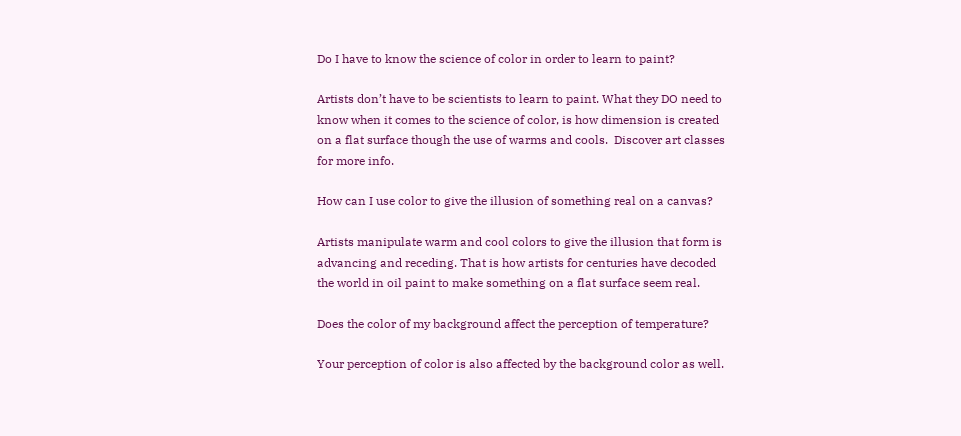Do I have to know the science of color in order to learn to paint?

Artists don’t have to be scientists to learn to paint. What they DO need to know when it comes to the science of color, is how dimension is created on a flat surface though the use of warms and cools.  Discover art classes for more info.

How can I use color to give the illusion of something real on a canvas?

Artists manipulate warm and cool colors to give the illusion that form is advancing and receding. That is how artists for centuries have decoded the world in oil paint to make something on a flat surface seem real.

Does the color of my background affect the perception of temperature?

Your perception of color is also affected by the background color as well.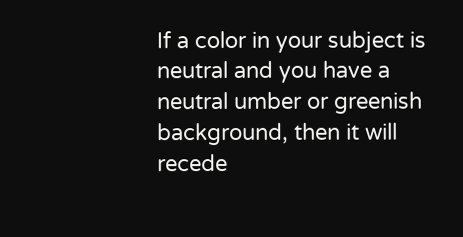If a color in your subject is neutral and you have a neutral umber or greenish background, then it will recede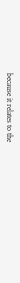because it relates to the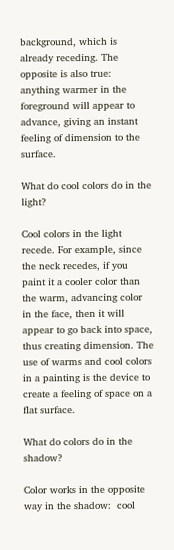background, which is already receding. The opposite is also true: anything warmer in the foreground will appear to advance, giving an instant feeling of dimension to the surface.

What do cool colors do in the light?

Cool colors in the light recede. For example, since the neck recedes, if you paint it a cooler color than the warm, advancing color in the face, then it will appear to go back into space, thus creating dimension. The use of warms and cool colors in a painting is the device to create a feeling of space on a flat surface.

What do colors do in the shadow?

Color works in the opposite way in the shadow:  cool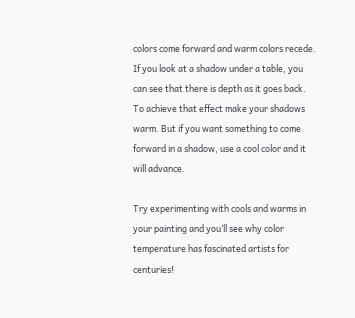colors come forward and warm colors recede.  If you look at a shadow under a table, you can see that there is depth as it goes back.  To achieve that effect make your shadows warm. But if you want something to come forward in a shadow, use a cool color and it will advance.

Try experimenting with cools and warms in your painting and you’ll see why color temperature has fascinated artists for centuries!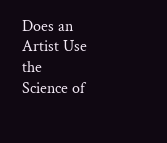Does an Artist Use the Science of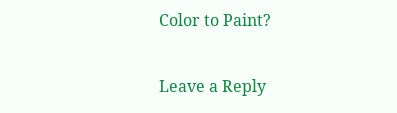Color to Paint?

Leave a Reply